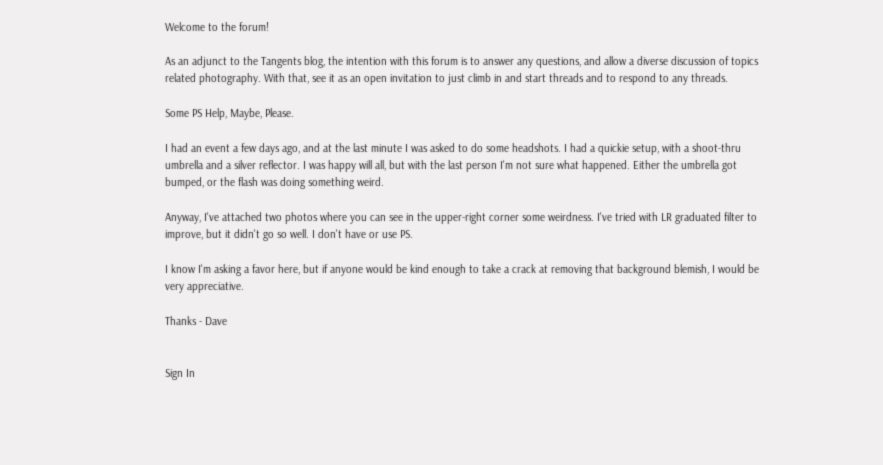Welcome to the forum!

As an adjunct to the Tangents blog, the intention with this forum is to answer any questions, and allow a diverse discussion of topics related photography. With that, see it as an open invitation to just climb in and start threads and to respond to any threads.

Some PS Help, Maybe, Please.

I had an event a few days ago, and at the last minute I was asked to do some headshots. I had a quickie setup, with a shoot-thru umbrella and a silver reflector. I was happy will all, but with the last person I'm not sure what happened. Either the umbrella got bumped, or the flash was doing something weird.

Anyway, I've attached two photos where you can see in the upper-right corner some weirdness. I've tried with LR graduated filter to improve, but it didn't go so well. I don't have or use PS.

I know I'm asking a favor here, but if anyone would be kind enough to take a crack at removing that background blemish, I would be very appreciative.

Thanks - Dave


Sign In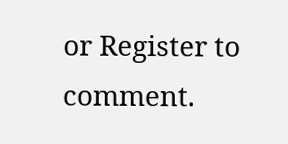or Register to comment.